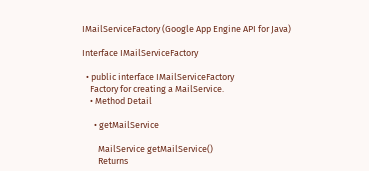IMailServiceFactory (Google App Engine API for Java)

Interface IMailServiceFactory

  • public interface IMailServiceFactory
    Factory for creating a MailService.
    • Method Detail

      • getMailService

        MailService getMailService()
        Returns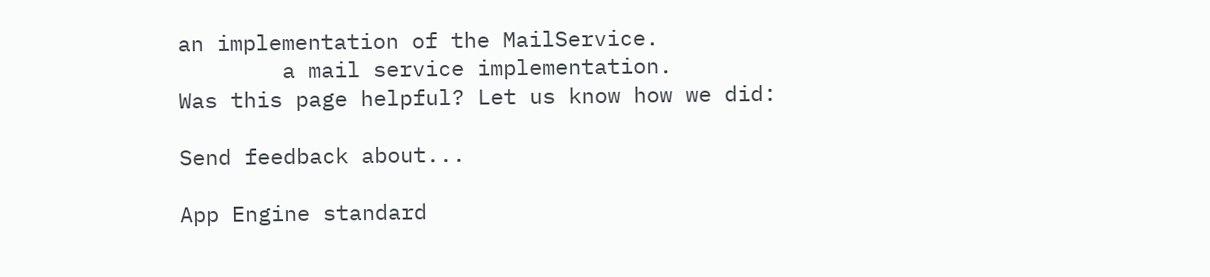an implementation of the MailService.
        a mail service implementation.
Was this page helpful? Let us know how we did:

Send feedback about...

App Engine standard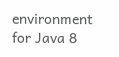environment for Java 8